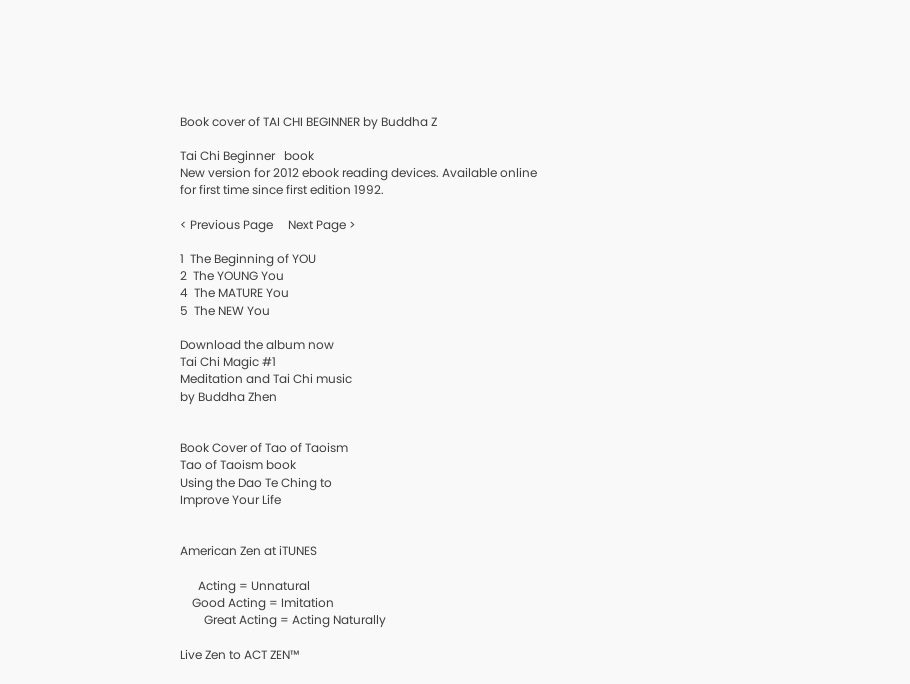Book cover of TAI CHI BEGINNER by Buddha Z

Tai Chi Beginner   book
New version for 2012 ebook reading devices. Available online for first time since first edition 1992.

< Previous Page     Next Page >

1  The Beginning of YOU
2  The YOUNG You
4  The MATURE You
5  The NEW You

Download the album now
Tai Chi Magic #1
Meditation and Tai Chi music
by Buddha Zhen


Book Cover of Tao of Taoism
Tao of Taoism book
Using the Dao Te Ching to
Improve Your Life


American Zen at iTUNES

      Acting = Unnatural
    Good Acting = Imitation
        Great Acting = Acting Naturally

Live Zen to ACT ZEN™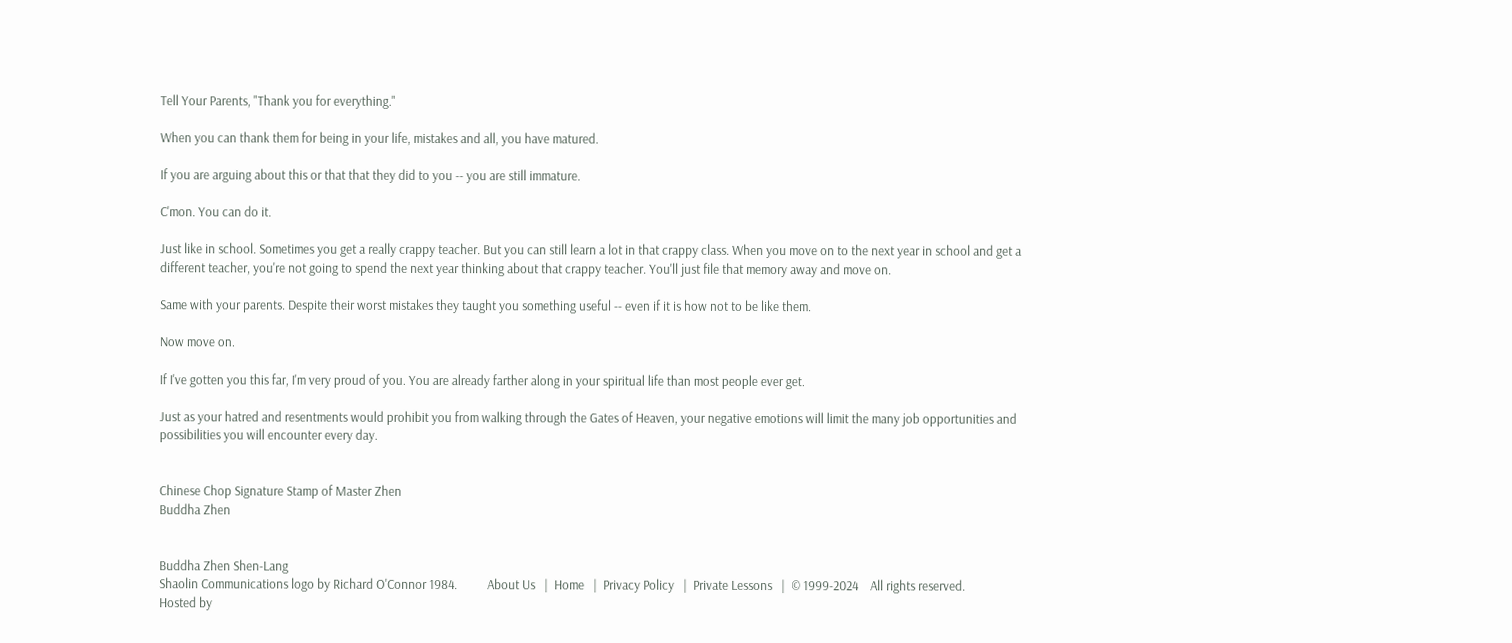Tell Your Parents, "Thank you for everything."

When you can thank them for being in your life, mistakes and all, you have matured.

If you are arguing about this or that that they did to you -- you are still immature.

C'mon. You can do it.

Just like in school. Sometimes you get a really crappy teacher. But you can still learn a lot in that crappy class. When you move on to the next year in school and get a different teacher, you're not going to spend the next year thinking about that crappy teacher. You'll just file that memory away and move on.

Same with your parents. Despite their worst mistakes they taught you something useful -- even if it is how not to be like them.

Now move on.

If I've gotten you this far, I'm very proud of you. You are already farther along in your spiritual life than most people ever get.

Just as your hatred and resentments would prohibit you from walking through the Gates of Heaven, your negative emotions will limit the many job opportunities and possibilities you will encounter every day.


Chinese Chop Signature Stamp of Master Zhen
Buddha Zhen


Buddha Zhen Shen-Lang
Shaolin Communications logo by Richard O'Connor 1984.          About Us   |  Home   |  Privacy Policy   |  Private Lessons   |  © 1999-2024    All rights reserved.
Hosted by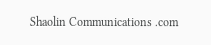Shaolin Communications .com